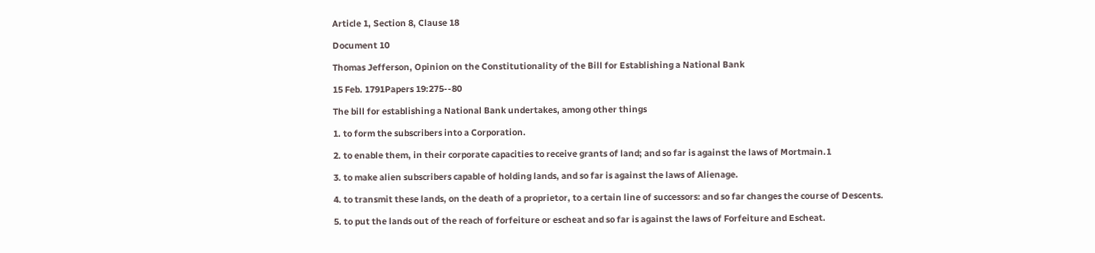Article 1, Section 8, Clause 18

Document 10

Thomas Jefferson, Opinion on the Constitutionality of the Bill for Establishing a National Bank

15 Feb. 1791Papers 19:275--80

The bill for establishing a National Bank undertakes, among other things

1. to form the subscribers into a Corporation.

2. to enable them, in their corporate capacities to receive grants of land; and so far is against the laws of Mortmain.1

3. to make alien subscribers capable of holding lands, and so far is against the laws of Alienage.

4. to transmit these lands, on the death of a proprietor, to a certain line of successors: and so far changes the course of Descents.

5. to put the lands out of the reach of forfeiture or escheat and so far is against the laws of Forfeiture and Escheat.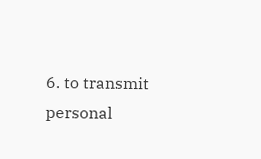6. to transmit personal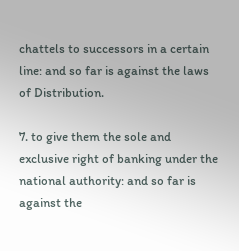chattels to successors in a certain line: and so far is against the laws of Distribution.

7. to give them the sole and exclusive right of banking under the national authority: and so far is against the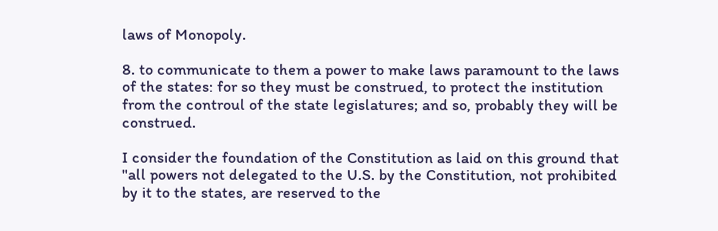laws of Monopoly.

8. to communicate to them a power to make laws paramount to the laws of the states: for so they must be construed, to protect the institution from the controul of the state legislatures; and so, probably they will be construed.

I consider the foundation of the Constitution as laid on this ground that "all powers not delegated to the U.S. by the Constitution, not prohibited by it to the states, are reserved to the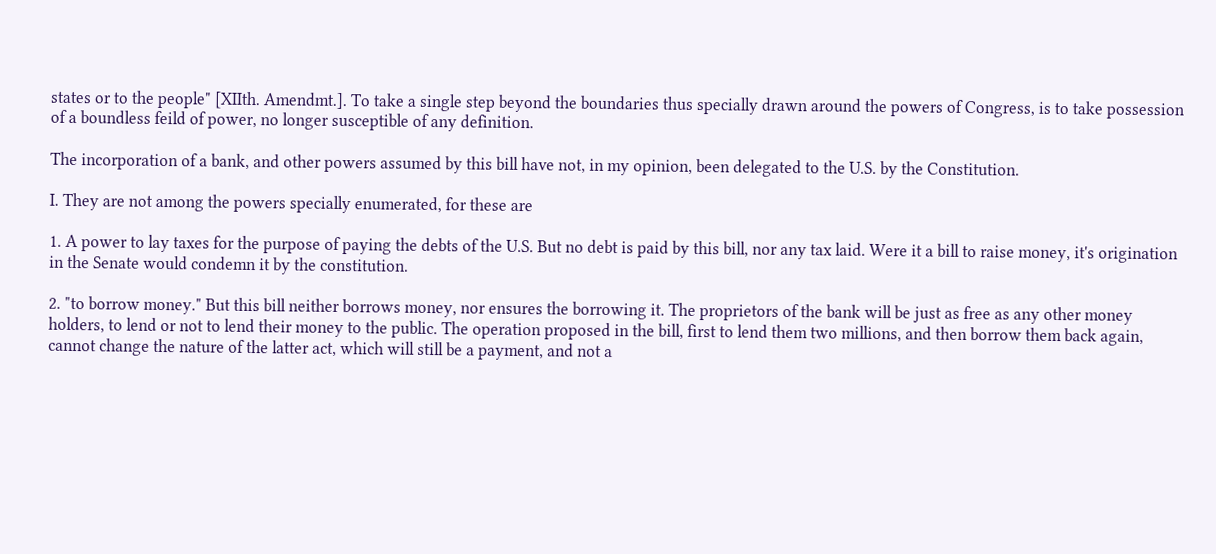states or to the people" [XIIth. Amendmt.]. To take a single step beyond the boundaries thus specially drawn around the powers of Congress, is to take possession of a boundless feild of power, no longer susceptible of any definition.

The incorporation of a bank, and other powers assumed by this bill have not, in my opinion, been delegated to the U.S. by the Constitution.

I. They are not among the powers specially enumerated, for these are

1. A power to lay taxes for the purpose of paying the debts of the U.S. But no debt is paid by this bill, nor any tax laid. Were it a bill to raise money, it's origination in the Senate would condemn it by the constitution.

2. "to borrow money." But this bill neither borrows money, nor ensures the borrowing it. The proprietors of the bank will be just as free as any other money holders, to lend or not to lend their money to the public. The operation proposed in the bill, first to lend them two millions, and then borrow them back again, cannot change the nature of the latter act, which will still be a payment, and not a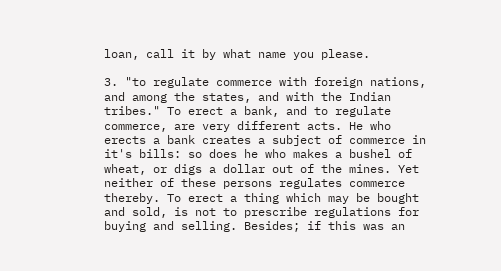loan, call it by what name you please.

3. "to regulate commerce with foreign nations, and among the states, and with the Indian tribes." To erect a bank, and to regulate commerce, are very different acts. He who erects a bank creates a subject of commerce in it's bills: so does he who makes a bushel of wheat, or digs a dollar out of the mines. Yet neither of these persons regulates commerce thereby. To erect a thing which may be bought and sold, is not to prescribe regulations for buying and selling. Besides; if this was an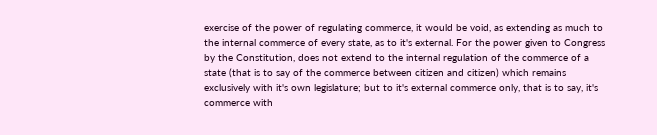exercise of the power of regulating commerce, it would be void, as extending as much to the internal commerce of every state, as to it's external. For the power given to Congress by the Constitution, does not extend to the internal regulation of the commerce of a state (that is to say of the commerce between citizen and citizen) which remains exclusively with it's own legislature; but to it's external commerce only, that is to say, it's commerce with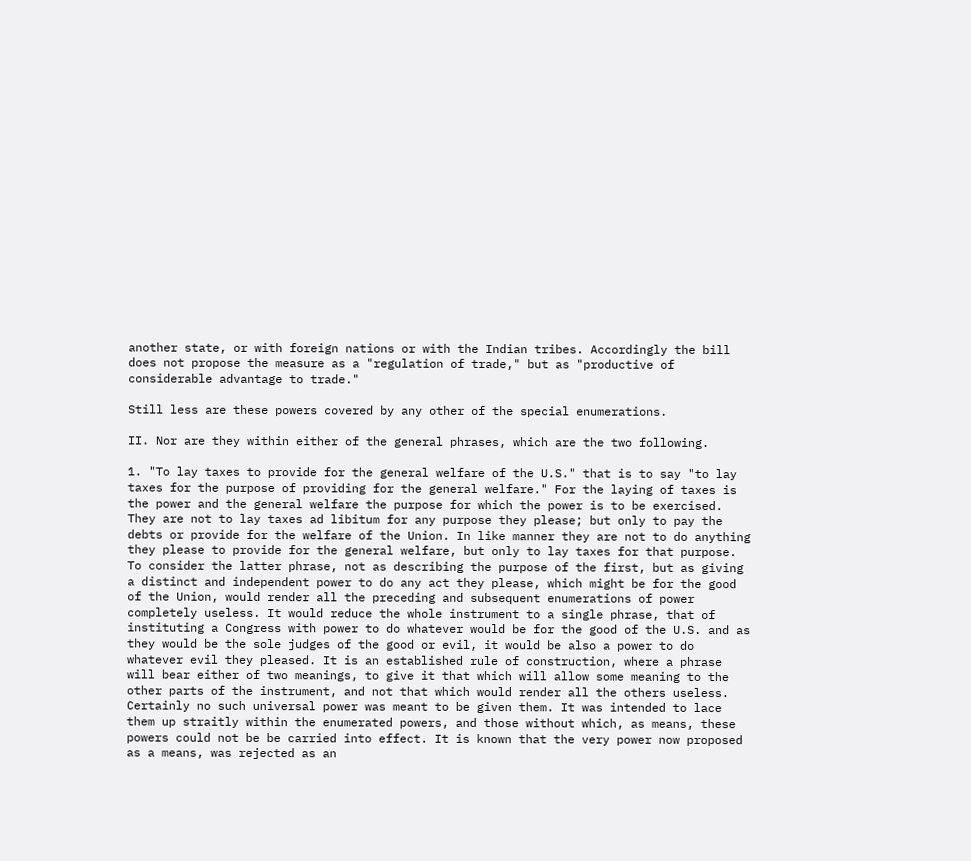another state, or with foreign nations or with the Indian tribes. Accordingly the bill does not propose the measure as a "regulation of trade," but as "productive of considerable advantage to trade."

Still less are these powers covered by any other of the special enumerations.

II. Nor are they within either of the general phrases, which are the two following.

1. "To lay taxes to provide for the general welfare of the U.S." that is to say "to lay taxes for the purpose of providing for the general welfare." For the laying of taxes is the power and the general welfare the purpose for which the power is to be exercised. They are not to lay taxes ad libitum for any purpose they please; but only to pay the debts or provide for the welfare of the Union. In like manner they are not to do anything they please to provide for the general welfare, but only to lay taxes for that purpose. To consider the latter phrase, not as describing the purpose of the first, but as giving a distinct and independent power to do any act they please, which might be for the good of the Union, would render all the preceding and subsequent enumerations of power completely useless. It would reduce the whole instrument to a single phrase, that of instituting a Congress with power to do whatever would be for the good of the U.S. and as they would be the sole judges of the good or evil, it would be also a power to do whatever evil they pleased. It is an established rule of construction, where a phrase will bear either of two meanings, to give it that which will allow some meaning to the other parts of the instrument, and not that which would render all the others useless. Certainly no such universal power was meant to be given them. It was intended to lace them up straitly within the enumerated powers, and those without which, as means, these powers could not be be carried into effect. It is known that the very power now proposed as a means, was rejected as an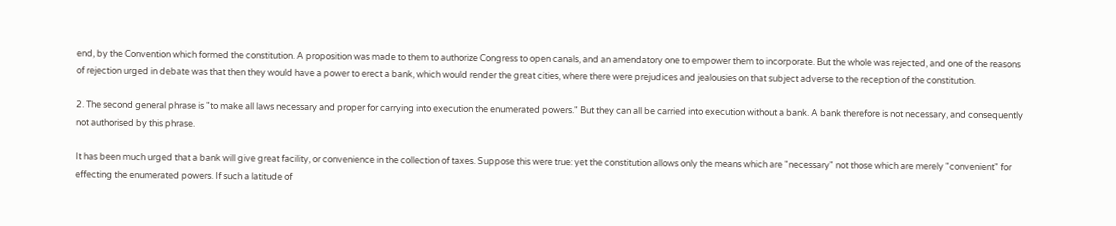end, by the Convention which formed the constitution. A proposition was made to them to authorize Congress to open canals, and an amendatory one to empower them to incorporate. But the whole was rejected, and one of the reasons of rejection urged in debate was that then they would have a power to erect a bank, which would render the great cities, where there were prejudices and jealousies on that subject adverse to the reception of the constitution.

2. The second general phrase is "to make all laws necessary and proper for carrying into execution the enumerated powers." But they can all be carried into execution without a bank. A bank therefore is not necessary, and consequently not authorised by this phrase.

It has been much urged that a bank will give great facility, or convenience in the collection of taxes. Suppose this were true: yet the constitution allows only the means which are "necessary" not those which are merely "convenient" for effecting the enumerated powers. If such a latitude of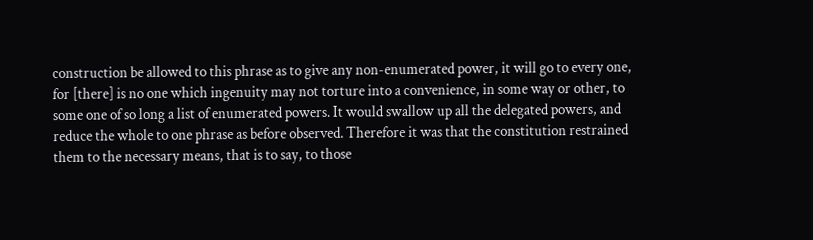construction be allowed to this phrase as to give any non-enumerated power, it will go to every one, for [there] is no one which ingenuity may not torture into a convenience, in some way or other, to some one of so long a list of enumerated powers. It would swallow up all the delegated powers, and reduce the whole to one phrase as before observed. Therefore it was that the constitution restrained them to the necessary means, that is to say, to those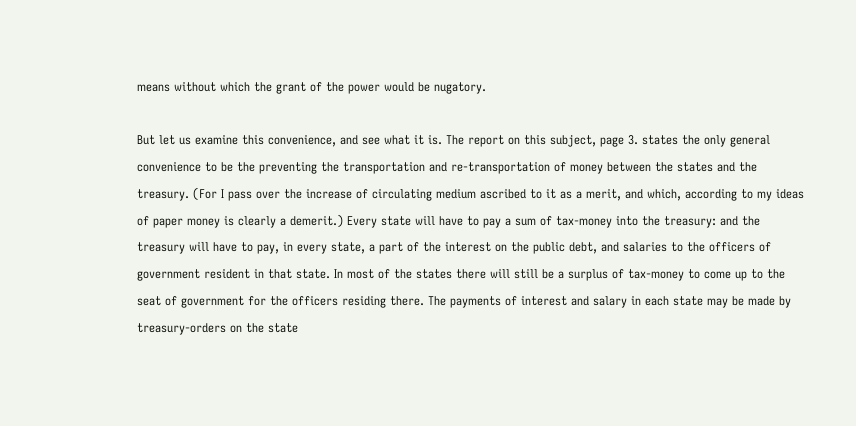means without which the grant of the power would be nugatory.

But let us examine this convenience, and see what it is. The report on this subject, page 3. states the only general convenience to be the preventing the transportation and re-transportation of money between the states and the treasury. (For I pass over the increase of circulating medium ascribed to it as a merit, and which, according to my ideas of paper money is clearly a demerit.) Every state will have to pay a sum of tax-money into the treasury: and the treasury will have to pay, in every state, a part of the interest on the public debt, and salaries to the officers of government resident in that state. In most of the states there will still be a surplus of tax-money to come up to the seat of government for the officers residing there. The payments of interest and salary in each state may be made by treasury-orders on the state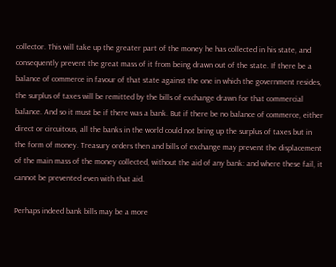collector. This will take up the greater part of the money he has collected in his state, and consequently prevent the great mass of it from being drawn out of the state. If there be a balance of commerce in favour of that state against the one in which the government resides, the surplus of taxes will be remitted by the bills of exchange drawn for that commercial balance. And so it must be if there was a bank. But if there be no balance of commerce, either direct or circuitous, all the banks in the world could not bring up the surplus of taxes but in the form of money. Treasury orders then and bills of exchange may prevent the displacement of the main mass of the money collected, without the aid of any bank: and where these fail, it cannot be prevented even with that aid.

Perhaps indeed bank bills may be a more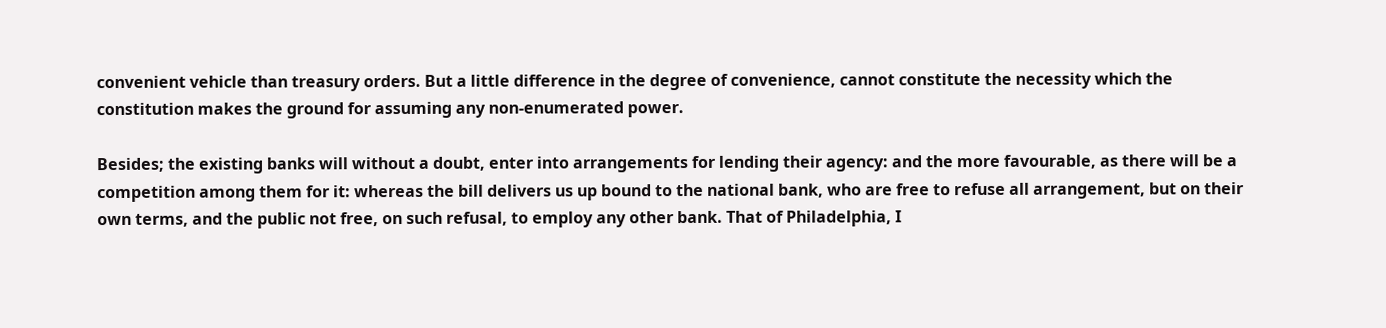convenient vehicle than treasury orders. But a little difference in the degree of convenience, cannot constitute the necessity which the constitution makes the ground for assuming any non-enumerated power.

Besides; the existing banks will without a doubt, enter into arrangements for lending their agency: and the more favourable, as there will be a competition among them for it: whereas the bill delivers us up bound to the national bank, who are free to refuse all arrangement, but on their own terms, and the public not free, on such refusal, to employ any other bank. That of Philadelphia, I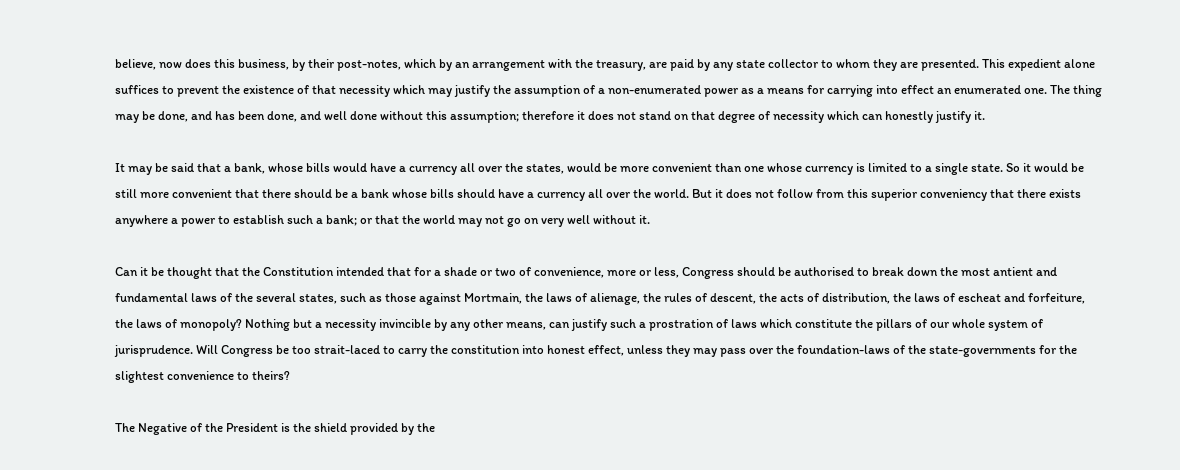believe, now does this business, by their post-notes, which by an arrangement with the treasury, are paid by any state collector to whom they are presented. This expedient alone suffices to prevent the existence of that necessity which may justify the assumption of a non-enumerated power as a means for carrying into effect an enumerated one. The thing may be done, and has been done, and well done without this assumption; therefore it does not stand on that degree of necessity which can honestly justify it.

It may be said that a bank, whose bills would have a currency all over the states, would be more convenient than one whose currency is limited to a single state. So it would be still more convenient that there should be a bank whose bills should have a currency all over the world. But it does not follow from this superior conveniency that there exists anywhere a power to establish such a bank; or that the world may not go on very well without it.

Can it be thought that the Constitution intended that for a shade or two of convenience, more or less, Congress should be authorised to break down the most antient and fundamental laws of the several states, such as those against Mortmain, the laws of alienage, the rules of descent, the acts of distribution, the laws of escheat and forfeiture, the laws of monopoly? Nothing but a necessity invincible by any other means, can justify such a prostration of laws which constitute the pillars of our whole system of jurisprudence. Will Congress be too strait-laced to carry the constitution into honest effect, unless they may pass over the foundation-laws of the state-governments for the slightest convenience to theirs?

The Negative of the President is the shield provided by the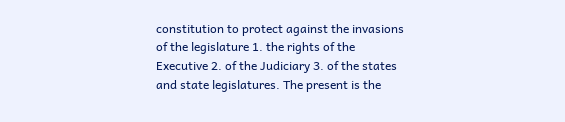constitution to protect against the invasions of the legislature 1. the rights of the Executive 2. of the Judiciary 3. of the states and state legislatures. The present is the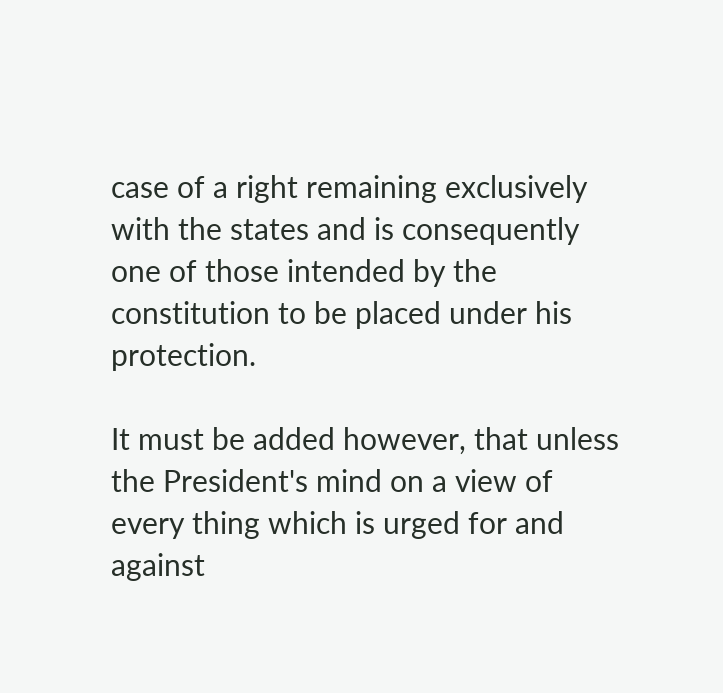case of a right remaining exclusively with the states and is consequently one of those intended by the constitution to be placed under his protection.

It must be added however, that unless the President's mind on a view of every thing which is urged for and against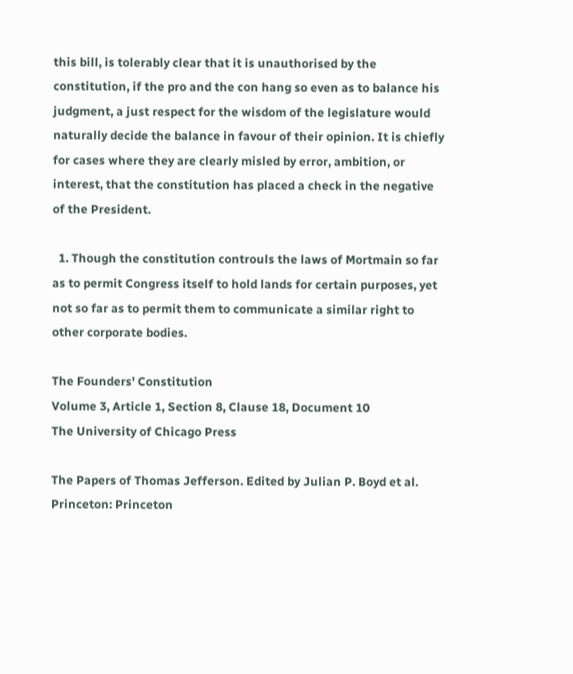this bill, is tolerably clear that it is unauthorised by the constitution, if the pro and the con hang so even as to balance his judgment, a just respect for the wisdom of the legislature would naturally decide the balance in favour of their opinion. It is chiefly for cases where they are clearly misled by error, ambition, or interest, that the constitution has placed a check in the negative of the President.

  1. Though the constitution controuls the laws of Mortmain so far as to permit Congress itself to hold lands for certain purposes, yet not so far as to permit them to communicate a similar right to other corporate bodies.

The Founders' Constitution
Volume 3, Article 1, Section 8, Clause 18, Document 10
The University of Chicago Press

The Papers of Thomas Jefferson. Edited by Julian P. Boyd et al. Princeton: Princeton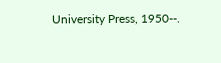University Press, 1950--.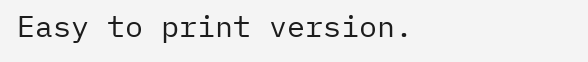Easy to print version.